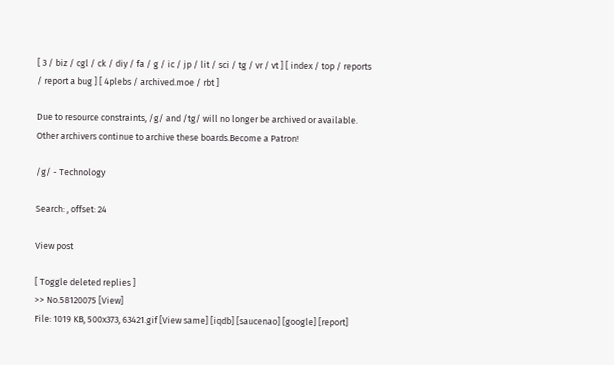[ 3 / biz / cgl / ck / diy / fa / g / ic / jp / lit / sci / tg / vr / vt ] [ index / top / reports / report a bug ] [ 4plebs / archived.moe / rbt ]

Due to resource constraints, /g/ and /tg/ will no longer be archived or available. Other archivers continue to archive these boards.Become a Patron!

/g/ - Technology

Search: , offset: 24

View post

[ Toggle deleted replies ]
>> No.58120075 [View]
File: 1019 KB, 500x373, 63421.gif [View same] [iqdb] [saucenao] [google] [report]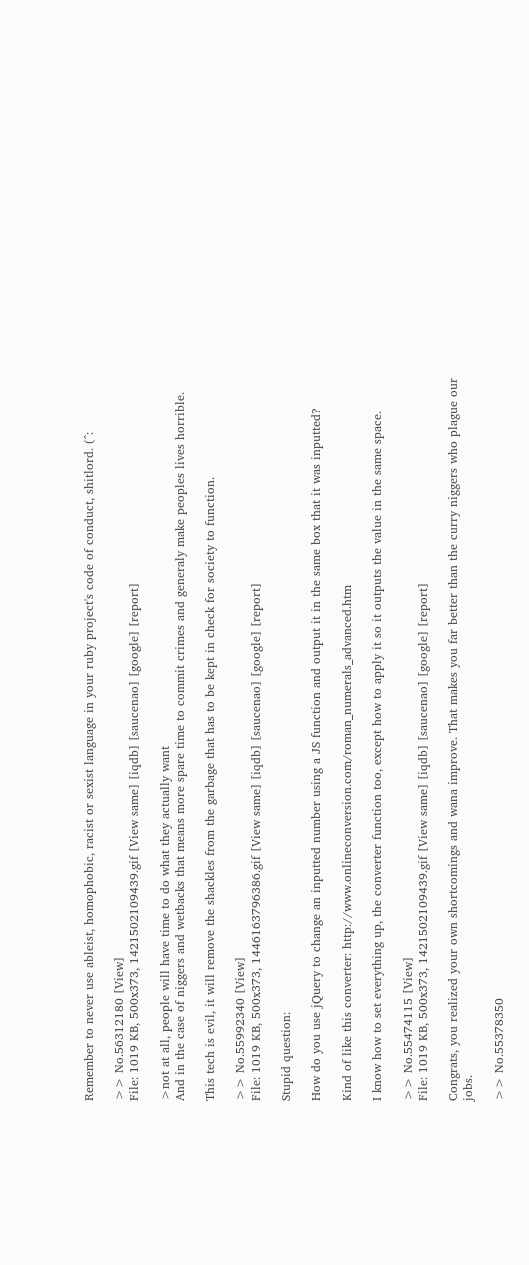Remember to never use ableist, homophobic, racist or sexist language in your ruby project's code of conduct, shitlord. (^:

>> No.56312180 [View]
File: 1019 KB, 500x373, 1421502109439.gif [View same] [iqdb] [saucenao] [google] [report]

>not at all, people will have time to do what they actually want
And in the case of niggers and wetbacks that means more spare time to commit crimes and generaly make peoples lives horrible.

This tech is evil, it will remove the shackles from the garbage that has to be kept in check for society to function.

>> No.55992340 [View]
File: 1019 KB, 500x373, 1446163796386.gif [View same] [iqdb] [saucenao] [google] [report]

Stupid question:

How do you use jQuery to change an inputted number using a JS function and output it in the same box that it was inputted?

Kind of like this converter: http://www.onlineconversion.com/roman_numerals_advanced.htm

I know how to set everything up, the converter function too, except how to apply it so it outputs the value in the same space.

>> No.55474115 [View]
File: 1019 KB, 500x373, 1421502109439.gif [View same] [iqdb] [saucenao] [google] [report]

Congrats, you realized your own shortcomings and wana improve. That makes you far better than the curry niggers who plague our jobs.

>> No.55378350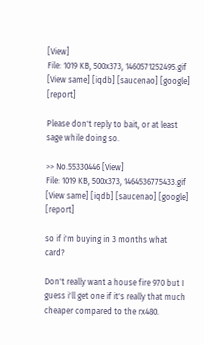[View]
File: 1019 KB, 500x373, 1460571252495.gif [View same] [iqdb] [saucenao] [google] [report]

Please don't reply to bait, or at least sage while doing so.

>> No.55330446 [View]
File: 1019 KB, 500x373, 1464536775433.gif [View same] [iqdb] [saucenao] [google] [report]

so if i'm buying in 3 months what card?

Don't really want a house fire 970 but I guess i'll get one if it's really that much cheaper compared to the rx480.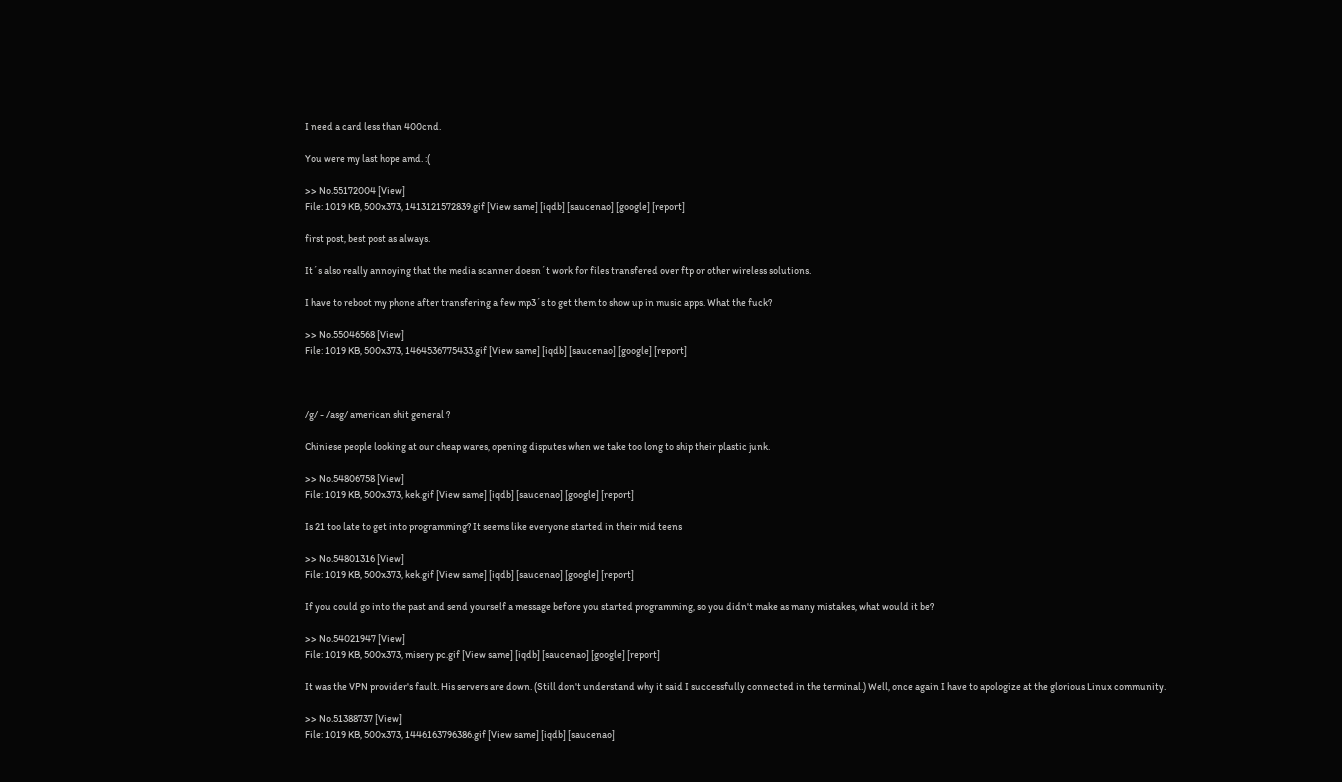I need a card less than 400cnd.

You were my last hope amd. :(

>> No.55172004 [View]
File: 1019 KB, 500x373, 1413121572839.gif [View same] [iqdb] [saucenao] [google] [report]

first post, best post as always.

It´s also really annoying that the media scanner doesn´t work for files transfered over ftp or other wireless solutions.

I have to reboot my phone after transfering a few mp3´s to get them to show up in music apps. What the fuck?

>> No.55046568 [View]
File: 1019 KB, 500x373, 1464536775433.gif [View same] [iqdb] [saucenao] [google] [report]



/g/ - /asg/ american shit general ?

Chiniese people looking at our cheap wares, opening disputes when we take too long to ship their plastic junk.

>> No.54806758 [View]
File: 1019 KB, 500x373, kek.gif [View same] [iqdb] [saucenao] [google] [report]

Is 21 too late to get into programming? It seems like everyone started in their mid teens

>> No.54801316 [View]
File: 1019 KB, 500x373, kek.gif [View same] [iqdb] [saucenao] [google] [report]

If you could go into the past and send yourself a message before you started programming, so you didn't make as many mistakes, what would it be?

>> No.54021947 [View]
File: 1019 KB, 500x373, misery pc.gif [View same] [iqdb] [saucenao] [google] [report]

It was the VPN provider's fault. His servers are down. (Still don't understand why it said I successfully connected in the terminal.) Well, once again I have to apologize at the glorious Linux community.

>> No.51388737 [View]
File: 1019 KB, 500x373, 1446163796386.gif [View same] [iqdb] [saucenao]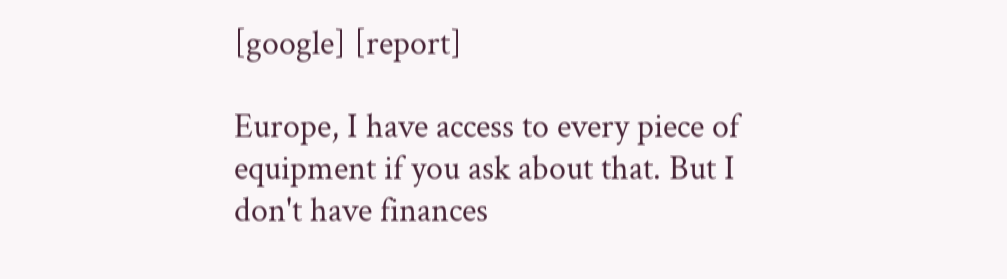[google] [report]

Europe, I have access to every piece of equipment if you ask about that. But I don't have finances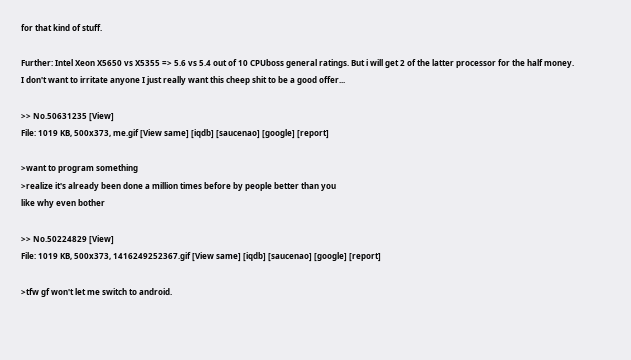for that kind of stuff.

Further: Intel Xeon X5650 vs X5355 => 5.6 vs 5.4 out of 10 CPUboss general ratings. But i will get 2 of the latter processor for the half money.
I don't want to irritate anyone I just really want this cheep shit to be a good offer...

>> No.50631235 [View]
File: 1019 KB, 500x373, me.gif [View same] [iqdb] [saucenao] [google] [report]

>want to program something
>realize it's already been done a million times before by people better than you
like why even bother

>> No.50224829 [View]
File: 1019 KB, 500x373, 1416249252367.gif [View same] [iqdb] [saucenao] [google] [report]

>tfw gf won't let me switch to android.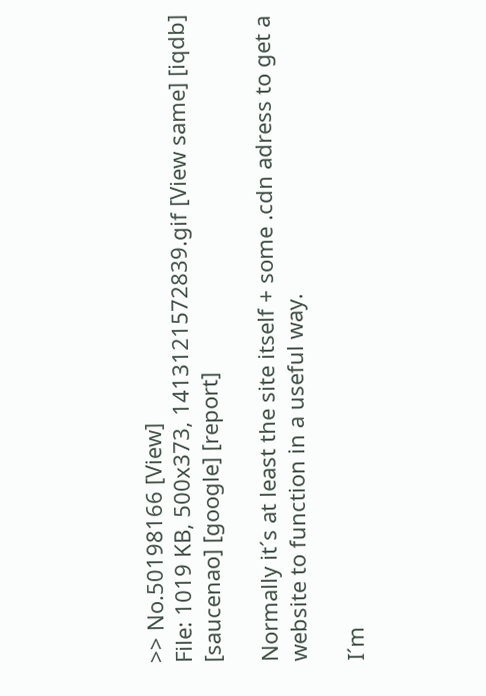>> No.50198166 [View]
File: 1019 KB, 500x373, 1413121572839.gif [View same] [iqdb] [saucenao] [google] [report]

Normally it´s at least the site itself + some .cdn adress to get a website to function in a useful way.

I´m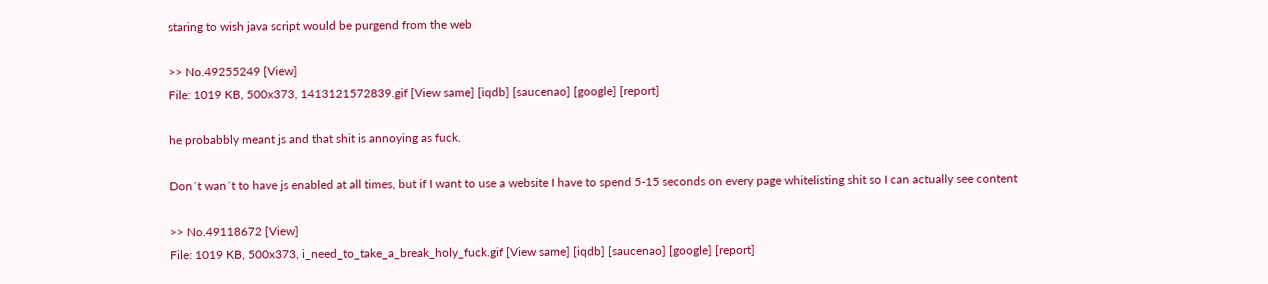staring to wish java script would be purgend from the web

>> No.49255249 [View]
File: 1019 KB, 500x373, 1413121572839.gif [View same] [iqdb] [saucenao] [google] [report]

he probabbly meant js and that shit is annoying as fuck.

Don´t wan´t to have js enabled at all times, but if I want to use a website I have to spend 5-15 seconds on every page whitelisting shit so I can actually see content

>> No.49118672 [View]
File: 1019 KB, 500x373, i_need_to_take_a_break_holy_fuck.gif [View same] [iqdb] [saucenao] [google] [report]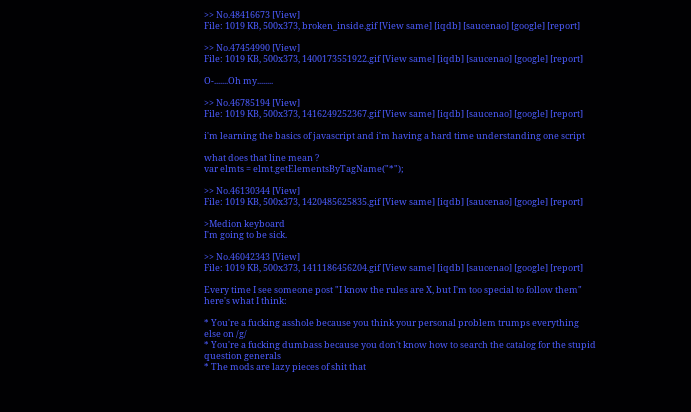>> No.48416673 [View]
File: 1019 KB, 500x373, broken_inside.gif [View same] [iqdb] [saucenao] [google] [report]

>> No.47454990 [View]
File: 1019 KB, 500x373, 1400173551922.gif [View same] [iqdb] [saucenao] [google] [report]

O-.......Oh my........

>> No.46785194 [View]
File: 1019 KB, 500x373, 1416249252367.gif [View same] [iqdb] [saucenao] [google] [report]

i'm learning the basics of javascript and i'm having a hard time understanding one script

what does that line mean ?
var elmts = elmt.getElementsByTagName("*");

>> No.46130344 [View]
File: 1019 KB, 500x373, 1420485625835.gif [View same] [iqdb] [saucenao] [google] [report]

>Medion keyboard
I'm going to be sick.

>> No.46042343 [View]
File: 1019 KB, 500x373, 1411186456204.gif [View same] [iqdb] [saucenao] [google] [report]

Every time I see someone post "I know the rules are X, but I'm too special to follow them" here's what I think:

* You're a fucking asshole because you think your personal problem trumps everything else on /g/
* You're a fucking dumbass because you don't know how to search the catalog for the stupid question generals
* The mods are lazy pieces of shit that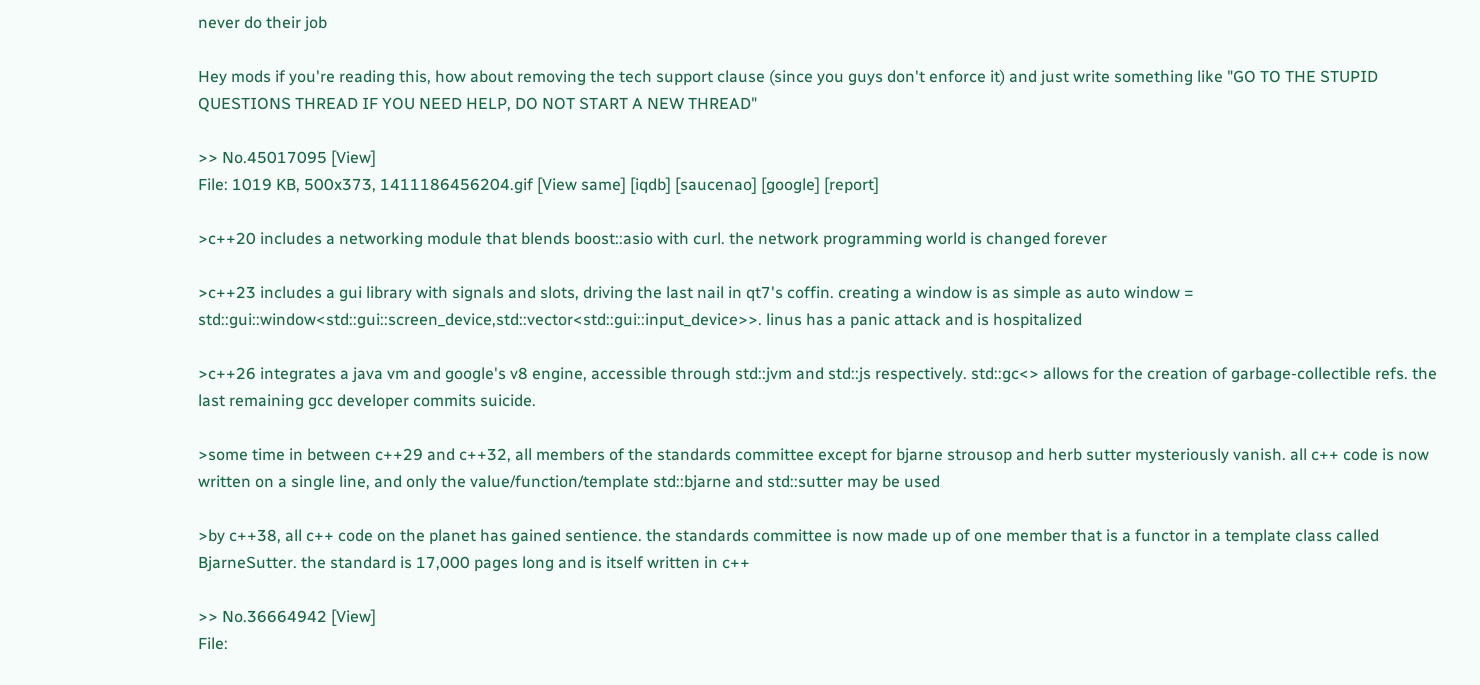never do their job

Hey mods if you're reading this, how about removing the tech support clause (since you guys don't enforce it) and just write something like "GO TO THE STUPID QUESTIONS THREAD IF YOU NEED HELP, DO NOT START A NEW THREAD"

>> No.45017095 [View]
File: 1019 KB, 500x373, 1411186456204.gif [View same] [iqdb] [saucenao] [google] [report]

>c++20 includes a networking module that blends boost::asio with curl. the network programming world is changed forever

>c++23 includes a gui library with signals and slots, driving the last nail in qt7's coffin. creating a window is as simple as auto window = std::gui::window<std::gui::screen_device,std::vector<std::gui::input_device>>. linus has a panic attack and is hospitalized

>c++26 integrates a java vm and google's v8 engine, accessible through std::jvm and std::js respectively. std::gc<> allows for the creation of garbage-collectible refs. the last remaining gcc developer commits suicide.

>some time in between c++29 and c++32, all members of the standards committee except for bjarne strousop and herb sutter mysteriously vanish. all c++ code is now written on a single line, and only the value/function/template std::bjarne and std::sutter may be used

>by c++38, all c++ code on the planet has gained sentience. the standards committee is now made up of one member that is a functor in a template class called BjarneSutter. the standard is 17,000 pages long and is itself written in c++

>> No.36664942 [View]
File: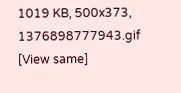1019 KB, 500x373, 1376898777943.gif [View same]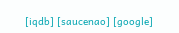[iqdb] [saucenao] [google]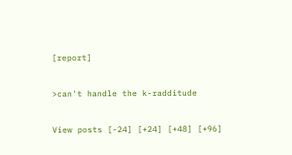[report]

>can't handle the k-radditude

View posts [-24] [+24] [+48] [+96]